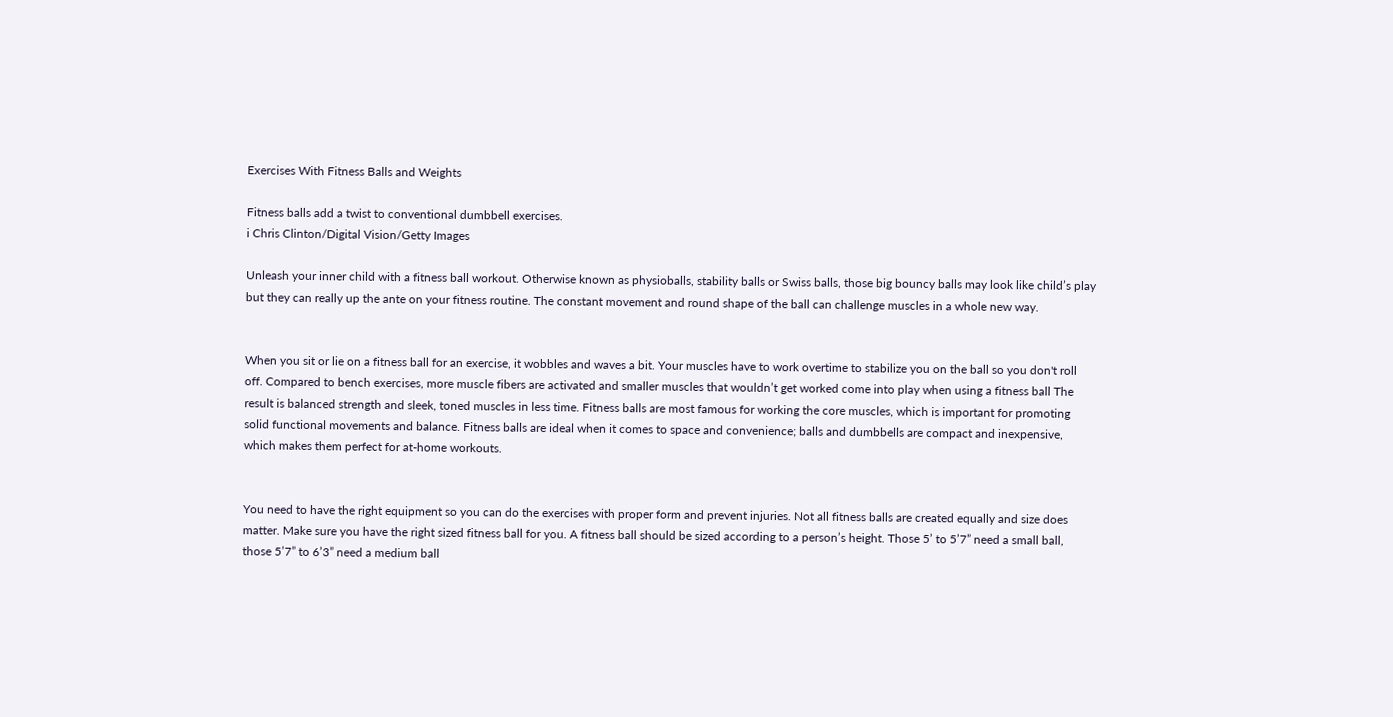Exercises With Fitness Balls and Weights

Fitness balls add a twist to conventional dumbbell exercises.
i Chris Clinton/Digital Vision/Getty Images

Unleash your inner child with a fitness ball workout. Otherwise known as physioballs, stability balls or Swiss balls, those big bouncy balls may look like child’s play but they can really up the ante on your fitness routine. The constant movement and round shape of the ball can challenge muscles in a whole new way.


When you sit or lie on a fitness ball for an exercise, it wobbles and waves a bit. Your muscles have to work overtime to stabilize you on the ball so you don't roll off. Compared to bench exercises, more muscle fibers are activated and smaller muscles that wouldn’t get worked come into play when using a fitness ball The result is balanced strength and sleek, toned muscles in less time. Fitness balls are most famous for working the core muscles, which is important for promoting solid functional movements and balance. Fitness balls are ideal when it comes to space and convenience; balls and dumbbells are compact and inexpensive, which makes them perfect for at-home workouts.


You need to have the right equipment so you can do the exercises with proper form and prevent injuries. Not all fitness balls are created equally and size does matter. Make sure you have the right sized fitness ball for you. A fitness ball should be sized according to a person’s height. Those 5’ to 5’7” need a small ball, those 5’7” to 6’3” need a medium ball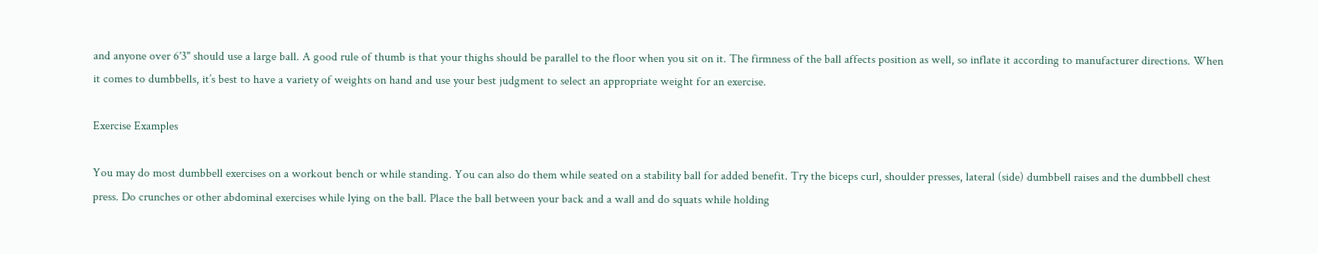and anyone over 6'3" should use a large ball. A good rule of thumb is that your thighs should be parallel to the floor when you sit on it. The firmness of the ball affects position as well, so inflate it according to manufacturer directions. When it comes to dumbbells, it’s best to have a variety of weights on hand and use your best judgment to select an appropriate weight for an exercise.

Exercise Examples

You may do most dumbbell exercises on a workout bench or while standing. You can also do them while seated on a stability ball for added benefit. Try the biceps curl, shoulder presses, lateral (side) dumbbell raises and the dumbbell chest press. Do crunches or other abdominal exercises while lying on the ball. Place the ball between your back and a wall and do squats while holding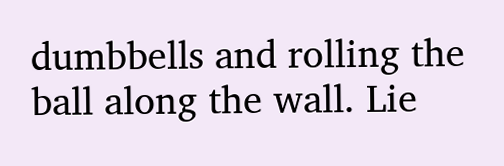dumbbells and rolling the ball along the wall. Lie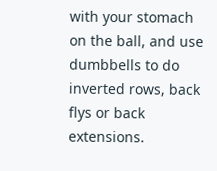with your stomach on the ball, and use dumbbells to do inverted rows, back flys or back extensions.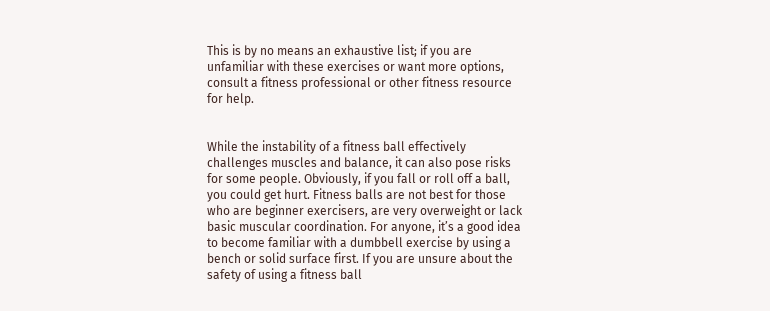This is by no means an exhaustive list; if you are unfamiliar with these exercises or want more options, consult a fitness professional or other fitness resource for help.


While the instability of a fitness ball effectively challenges muscles and balance, it can also pose risks for some people. Obviously, if you fall or roll off a ball, you could get hurt. Fitness balls are not best for those who are beginner exercisers, are very overweight or lack basic muscular coordination. For anyone, it’s a good idea to become familiar with a dumbbell exercise by using a bench or solid surface first. If you are unsure about the safety of using a fitness ball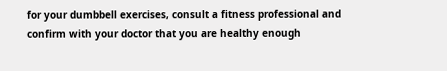for your dumbbell exercises, consult a fitness professional and confirm with your doctor that you are healthy enough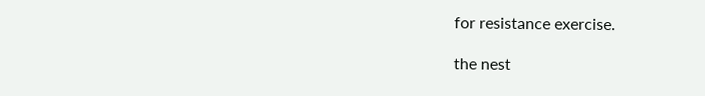for resistance exercise.

the nest